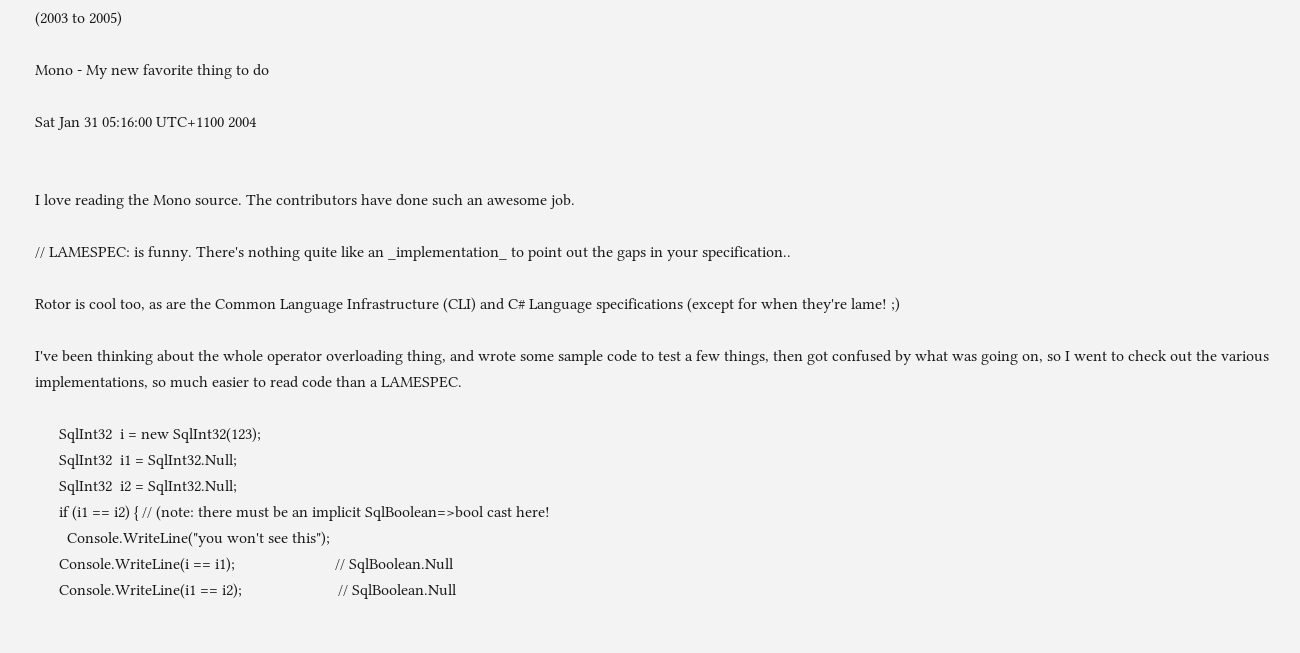(2003 to 2005)

Mono - My new favorite thing to do

Sat Jan 31 05:16:00 UTC+1100 2004


I love reading the Mono source. The contributors have done such an awesome job.

// LAMESPEC: is funny. There's nothing quite like an _implementation_ to point out the gaps in your specification..

Rotor is cool too, as are the Common Language Infrastructure (CLI) and C# Language specifications (except for when they're lame! ;)

I've been thinking about the whole operator overloading thing, and wrote some sample code to test a few things, then got confused by what was going on, so I went to check out the various implementations, so much easier to read code than a LAMESPEC.

      SqlInt32  i = new SqlInt32(123);
      SqlInt32  i1 = SqlInt32.Null;
      SqlInt32  i2 = SqlInt32.Null;
      if (i1 == i2) { // (note: there must be an implicit SqlBoolean=>bool cast here!
        Console.WriteLine("you won't see this");
      Console.WriteLine(i == i1);                         // SqlBoolean.Null
      Console.WriteLine(i1 == i2);                        // SqlBoolean.Null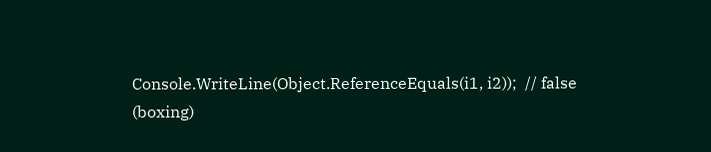Console.WriteLine(Object.ReferenceEquals(i1, i2));  // false (boxing)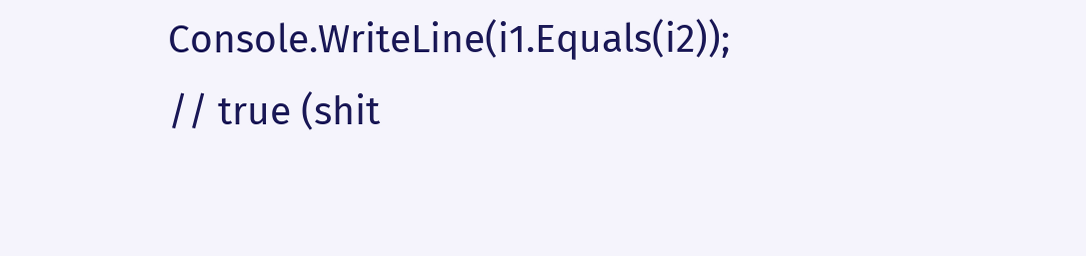Console.WriteLine(i1.Equals(i2));                   // true (shit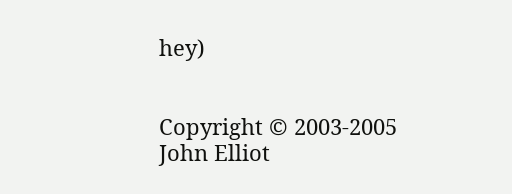hey)


Copyright © 2003-2005 John Elliot